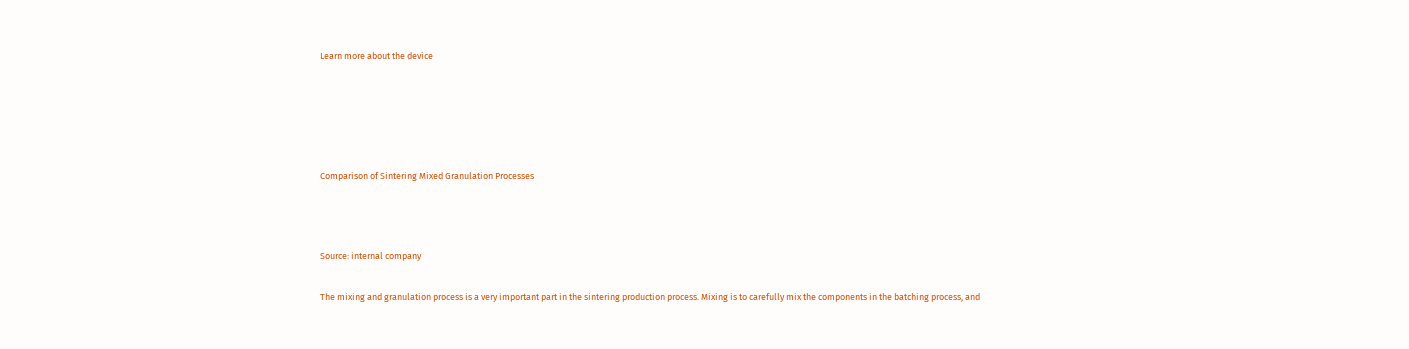Learn more about the device





Comparison of Sintering Mixed Granulation Processes



Source: internal company

The mixing and granulation process is a very important part in the sintering production process. Mixing is to carefully mix the components in the batching process, and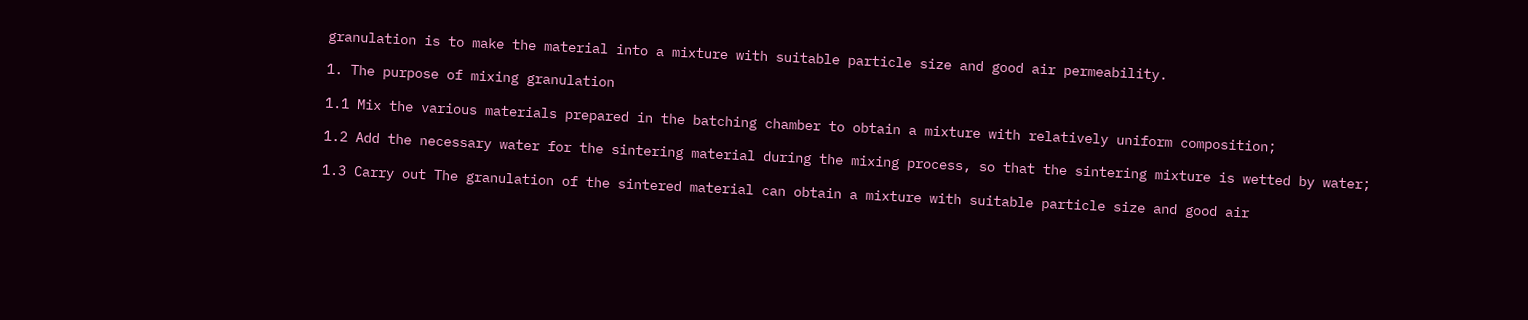granulation is to make the material into a mixture with suitable particle size and good air permeability.

1. The purpose of mixing granulation

1.1 Mix the various materials prepared in the batching chamber to obtain a mixture with relatively uniform composition;

1.2 Add the necessary water for the sintering material during the mixing process, so that the sintering mixture is wetted by water;

1.3 Carry out The granulation of the sintered material can obtain a mixture with suitable particle size and good air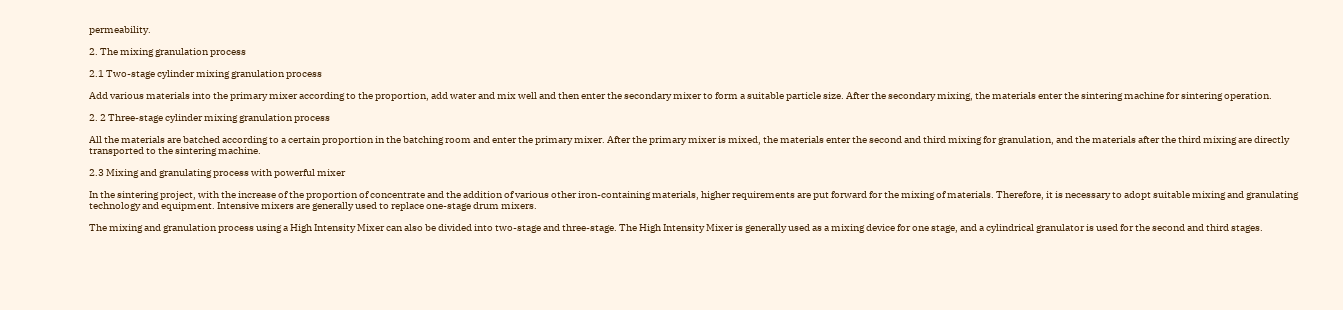permeability.

2. The mixing granulation process

2.1 Two-stage cylinder mixing granulation process

Add various materials into the primary mixer according to the proportion, add water and mix well and then enter the secondary mixer to form a suitable particle size. After the secondary mixing, the materials enter the sintering machine for sintering operation.

2. 2 Three-stage cylinder mixing granulation process

All the materials are batched according to a certain proportion in the batching room and enter the primary mixer. After the primary mixer is mixed, the materials enter the second and third mixing for granulation, and the materials after the third mixing are directly transported to the sintering machine.

2.3 Mixing and granulating process with powerful mixer

In the sintering project, with the increase of the proportion of concentrate and the addition of various other iron-containing materials, higher requirements are put forward for the mixing of materials. Therefore, it is necessary to adopt suitable mixing and granulating technology and equipment. Intensive mixers are generally used to replace one-stage drum mixers.

The mixing and granulation process using a High Intensity Mixer can also be divided into two-stage and three-stage. The High Intensity Mixer is generally used as a mixing device for one stage, and a cylindrical granulator is used for the second and third stages.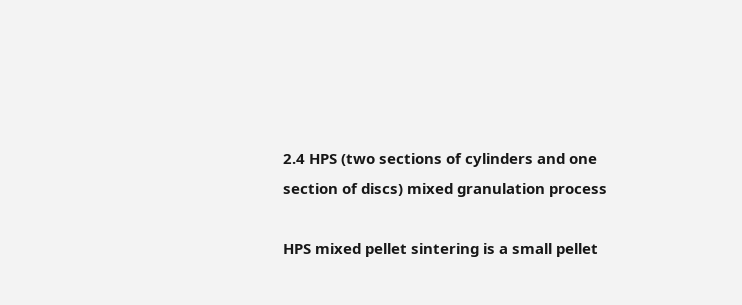2.4 HPS (two sections of cylinders and one section of discs) mixed granulation process

HPS mixed pellet sintering is a small pellet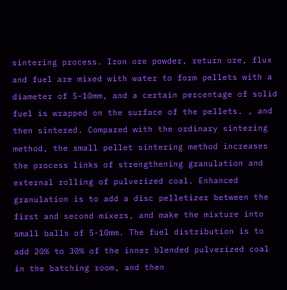sintering process. Iron ore powder, return ore, flux and fuel are mixed with water to form pellets with a diameter of 5-10mm, and a certain percentage of solid fuel is wrapped on the surface of the pellets. , and then sintered. Compared with the ordinary sintering method, the small pellet sintering method increases the process links of strengthening granulation and external rolling of pulverized coal. Enhanced granulation is to add a disc pelletizer between the first and second mixers, and make the mixture into small balls of 5-10mm. The fuel distribution is to add 20% to 30% of the inner blended pulverized coal in the batching room, and then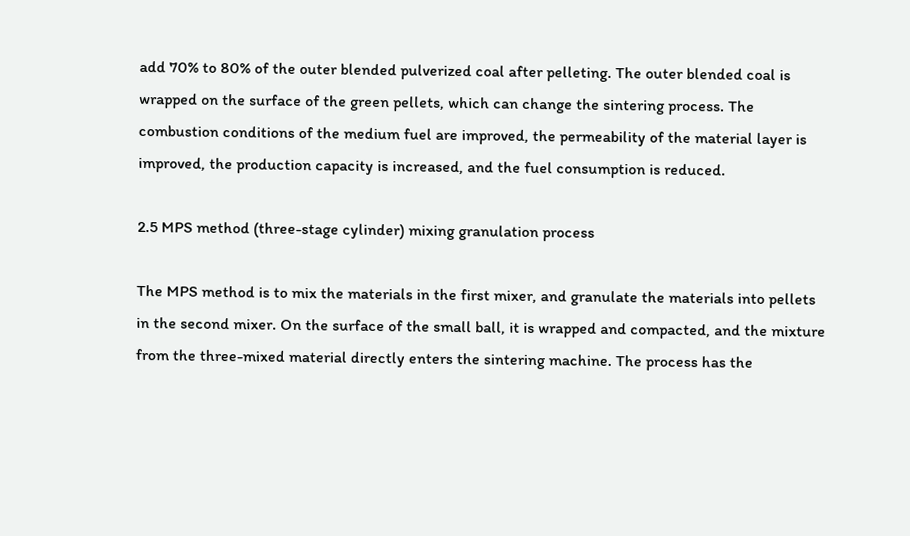add 70% to 80% of the outer blended pulverized coal after pelleting. The outer blended coal is wrapped on the surface of the green pellets, which can change the sintering process. The combustion conditions of the medium fuel are improved, the permeability of the material layer is improved, the production capacity is increased, and the fuel consumption is reduced.

2.5 MPS method (three-stage cylinder) mixing granulation process

The MPS method is to mix the materials in the first mixer, and granulate the materials into pellets in the second mixer. On the surface of the small ball, it is wrapped and compacted, and the mixture from the three-mixed material directly enters the sintering machine. The process has the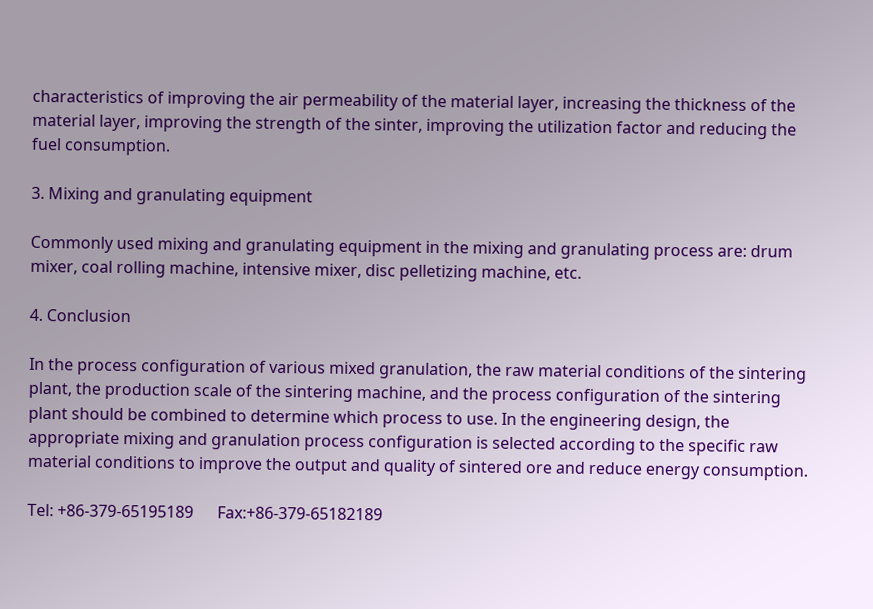characteristics of improving the air permeability of the material layer, increasing the thickness of the material layer, improving the strength of the sinter, improving the utilization factor and reducing the fuel consumption.

3. Mixing and granulating equipment

Commonly used mixing and granulating equipment in the mixing and granulating process are: drum mixer, coal rolling machine, intensive mixer, disc pelletizing machine, etc.

4. Conclusion

In the process configuration of various mixed granulation, the raw material conditions of the sintering plant, the production scale of the sintering machine, and the process configuration of the sintering plant should be combined to determine which process to use. In the engineering design, the appropriate mixing and granulation process configuration is selected according to the specific raw material conditions to improve the output and quality of sintered ore and reduce energy consumption.

Tel: +86-379-65195189      Fax:+86-379-65182189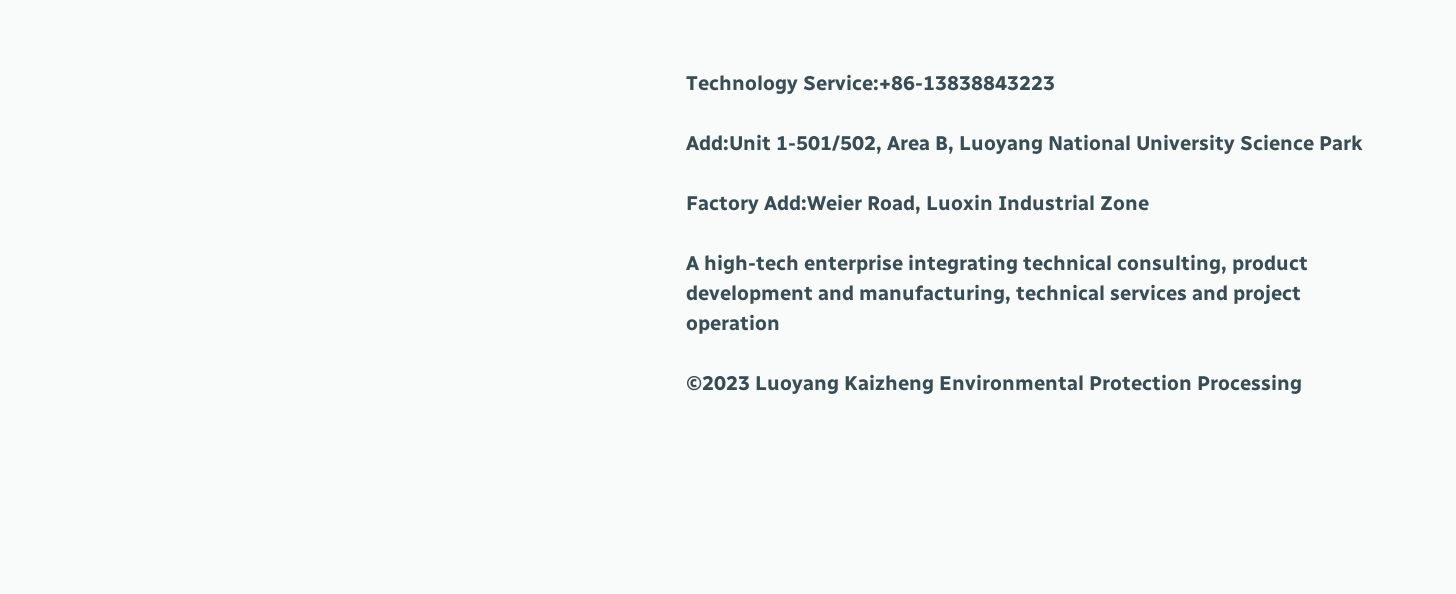Technology Service:+86-13838843223

Add:Unit 1-501/502, Area B, Luoyang National University Science Park

Factory Add:Weier Road, Luoxin Industrial Zone

A high-tech enterprise integrating technical consulting, product development and manufacturing, technical services and project operation

©2023 Luoyang Kaizheng Environmental Protection Processing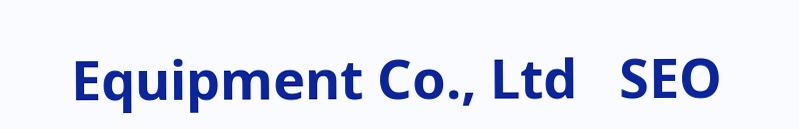Equipment Co., Ltd   SEO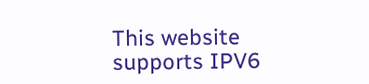This website supports IPV6